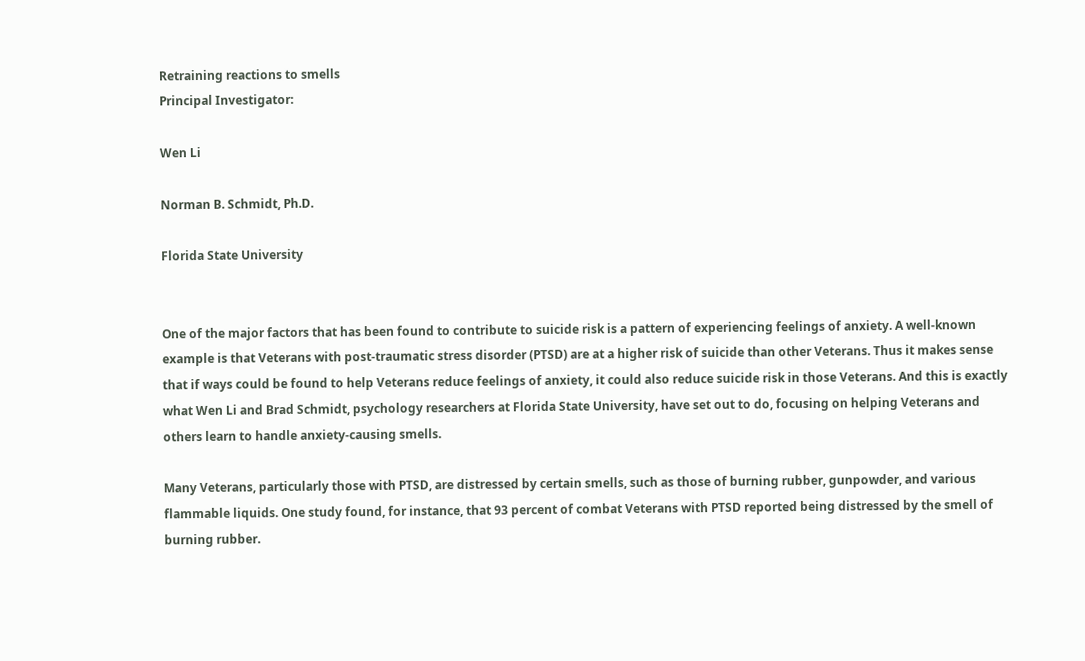Retraining reactions to smells
Principal Investigator:

Wen Li

Norman B. Schmidt, Ph.D.

Florida State University


One of the major factors that has been found to contribute to suicide risk is a pattern of experiencing feelings of anxiety. A well-known example is that Veterans with post-traumatic stress disorder (PTSD) are at a higher risk of suicide than other Veterans. Thus it makes sense that if ways could be found to help Veterans reduce feelings of anxiety, it could also reduce suicide risk in those Veterans. And this is exactly what Wen Li and Brad Schmidt, psychology researchers at Florida State University, have set out to do, focusing on helping Veterans and others learn to handle anxiety-causing smells.

Many Veterans, particularly those with PTSD, are distressed by certain smells, such as those of burning rubber, gunpowder, and various flammable liquids. One study found, for instance, that 93 percent of combat Veterans with PTSD reported being distressed by the smell of burning rubber.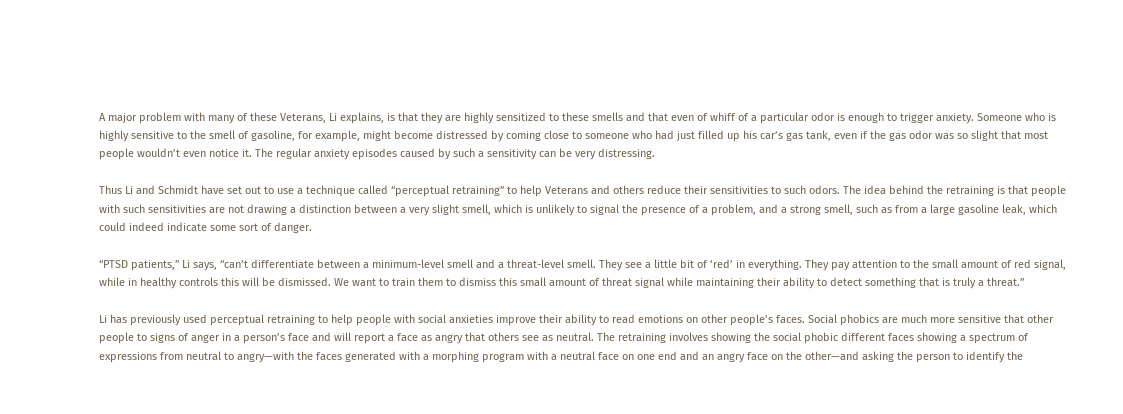A major problem with many of these Veterans, Li explains, is that they are highly sensitized to these smells and that even of whiff of a particular odor is enough to trigger anxiety. Someone who is highly sensitive to the smell of gasoline, for example, might become distressed by coming close to someone who had just filled up his car’s gas tank, even if the gas odor was so slight that most people wouldn’t even notice it. The regular anxiety episodes caused by such a sensitivity can be very distressing.

Thus Li and Schmidt have set out to use a technique called “perceptual retraining” to help Veterans and others reduce their sensitivities to such odors. The idea behind the retraining is that people with such sensitivities are not drawing a distinction between a very slight smell, which is unlikely to signal the presence of a problem, and a strong smell, such as from a large gasoline leak, which could indeed indicate some sort of danger.

“PTSD patients,” Li says, “can’t differentiate between a minimum-level smell and a threat-level smell. They see a little bit of ‘red’ in everything. They pay attention to the small amount of red signal, while in healthy controls this will be dismissed. We want to train them to dismiss this small amount of threat signal while maintaining their ability to detect something that is truly a threat.”

Li has previously used perceptual retraining to help people with social anxieties improve their ability to read emotions on other people’s faces. Social phobics are much more sensitive that other people to signs of anger in a person’s face and will report a face as angry that others see as neutral. The retraining involves showing the social phobic different faces showing a spectrum of expressions from neutral to angry—with the faces generated with a morphing program with a neutral face on one end and an angry face on the other—and asking the person to identify the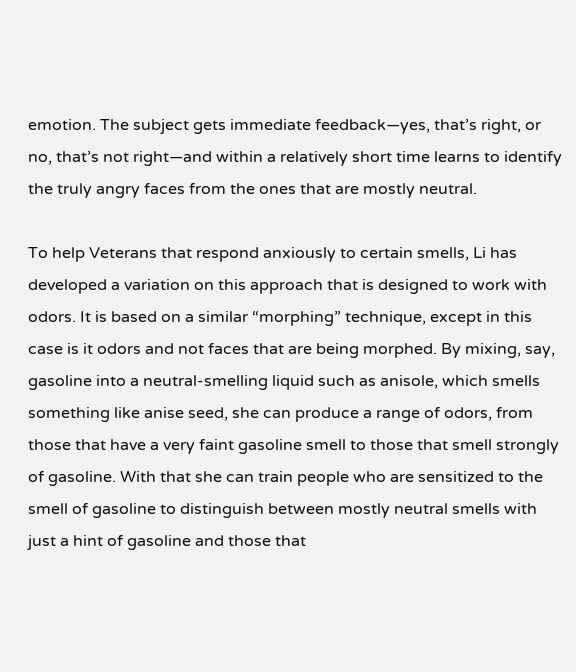emotion. The subject gets immediate feedback—yes, that’s right, or no, that’s not right—and within a relatively short time learns to identify the truly angry faces from the ones that are mostly neutral.

To help Veterans that respond anxiously to certain smells, Li has developed a variation on this approach that is designed to work with odors. It is based on a similar “morphing” technique, except in this case is it odors and not faces that are being morphed. By mixing, say, gasoline into a neutral-smelling liquid such as anisole, which smells something like anise seed, she can produce a range of odors, from those that have a very faint gasoline smell to those that smell strongly of gasoline. With that she can train people who are sensitized to the smell of gasoline to distinguish between mostly neutral smells with just a hint of gasoline and those that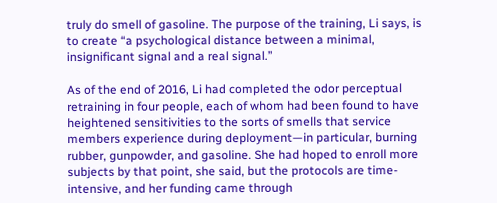truly do smell of gasoline. The purpose of the training, Li says, is to create “a psychological distance between a minimal, insignificant signal and a real signal.”

As of the end of 2016, Li had completed the odor perceptual retraining in four people, each of whom had been found to have heightened sensitivities to the sorts of smells that service members experience during deployment—in particular, burning rubber, gunpowder, and gasoline. She had hoped to enroll more subjects by that point, she said, but the protocols are time-intensive, and her funding came through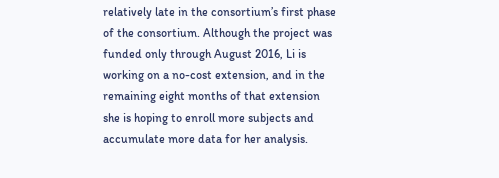relatively late in the consortium’s first phase of the consortium. Although the project was funded only through August 2016, Li is working on a no-cost extension, and in the remaining eight months of that extension she is hoping to enroll more subjects and accumulate more data for her analysis.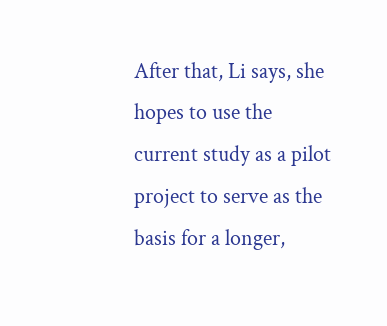After that, Li says, she hopes to use the current study as a pilot project to serve as the basis for a longer,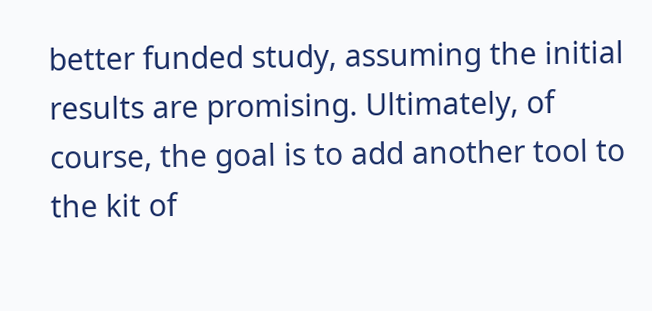better funded study, assuming the initial results are promising. Ultimately, of course, the goal is to add another tool to the kit of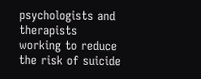psychologists and therapists working to reduce the risk of suicide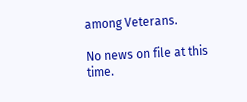among Veterans.

No news on file at this time.